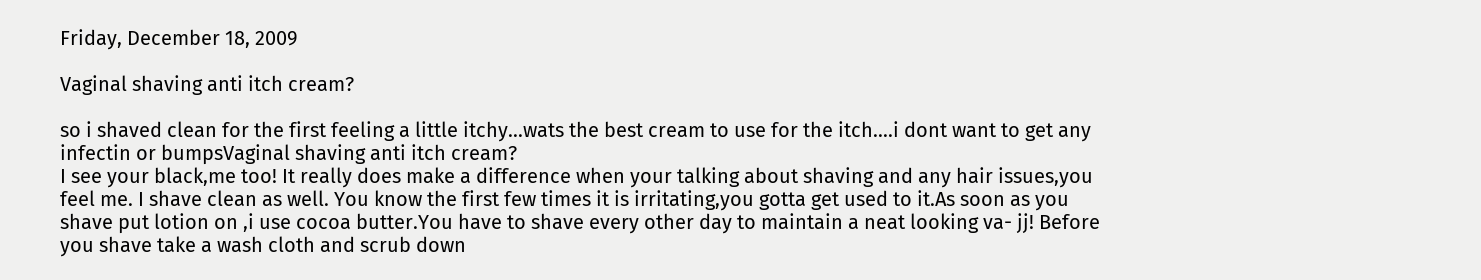Friday, December 18, 2009

Vaginal shaving anti itch cream?

so i shaved clean for the first feeling a little itchy...wats the best cream to use for the itch....i dont want to get any infectin or bumpsVaginal shaving anti itch cream?
I see your black,me too! It really does make a difference when your talking about shaving and any hair issues,you feel me. I shave clean as well. You know the first few times it is irritating,you gotta get used to it.As soon as you shave put lotion on ,i use cocoa butter.You have to shave every other day to maintain a neat looking va- jj! Before you shave take a wash cloth and scrub down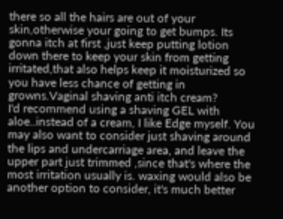there so all the hairs are out of your skin,otherwise your going to get bumps. Its gonna itch at first ,just keep putting lotion down there to keep your skin from getting irritated,that also helps keep it moisturized so you have less chance of getting in growns.Vaginal shaving anti itch cream?
I'd recommend using a shaving GEL with aloe..instead of a cream, I like Edge myself. You may also want to consider just shaving around the lips and undercarriage area, and leave the upper part just trimmed ,since that's where the most irritation usually is. waxing would also be another option to consider, it's much better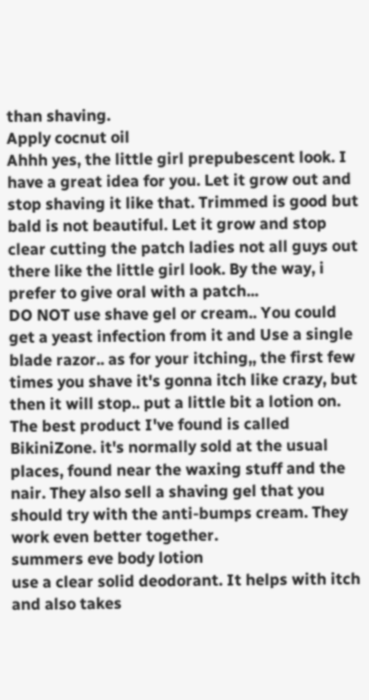than shaving.
Apply cocnut oil
Ahhh yes, the little girl prepubescent look. I have a great idea for you. Let it grow out and stop shaving it like that. Trimmed is good but bald is not beautiful. Let it grow and stop clear cutting the patch ladies not all guys out there like the little girl look. By the way, i prefer to give oral with a patch...
DO NOT use shave gel or cream.. You could get a yeast infection from it and Use a single blade razor.. as for your itching,, the first few times you shave it's gonna itch like crazy, but then it will stop.. put a little bit a lotion on.
The best product I've found is called BikiniZone. it's normally sold at the usual places, found near the waxing stuff and the nair. They also sell a shaving gel that you should try with the anti-bumps cream. They work even better together.
summers eve body lotion
use a clear solid deodorant. It helps with itch and also takes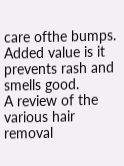care ofthe bumps. Added value is it prevents rash and smells good.
A review of the various hair removal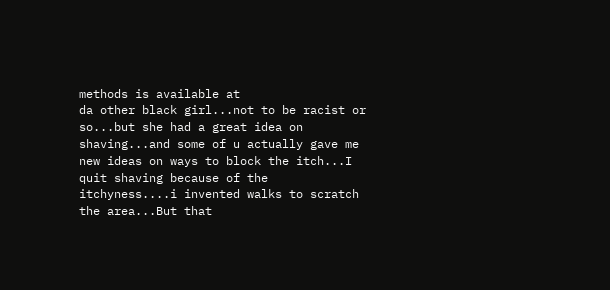methods is available at
da other black girl...not to be racist or so...but she had a great idea on shaving...and some of u actually gave me new ideas on ways to block the itch...I quit shaving because of the itchyness....i invented walks to scratch the area...But that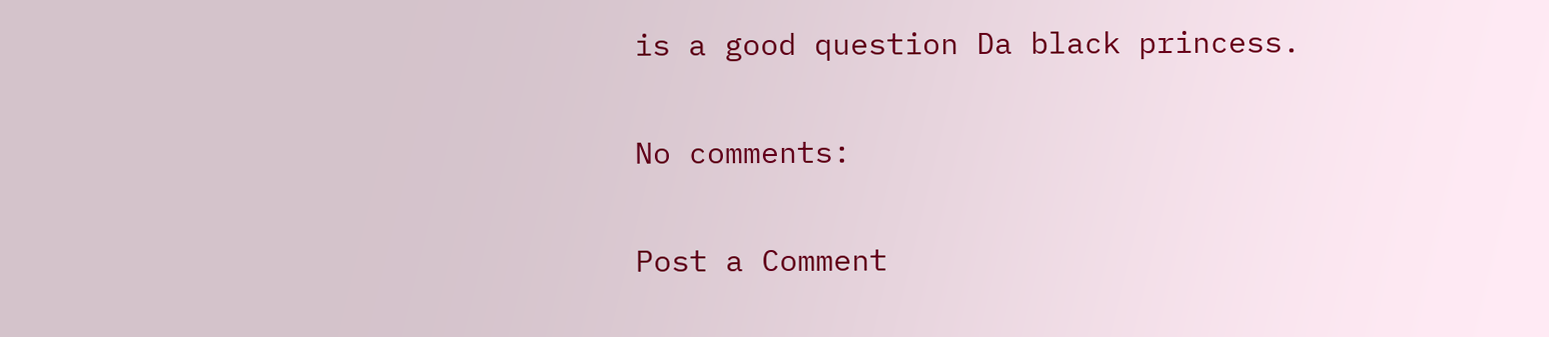is a good question Da black princess.

No comments:

Post a Comment